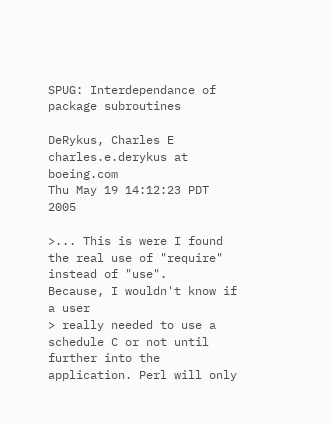SPUG: Interdependance of package subroutines

DeRykus, Charles E charles.e.derykus at boeing.com
Thu May 19 14:12:23 PDT 2005

>... This is were I found the real use of "require" instead of "use".
Because, I wouldn't know if a user
> really needed to use a schedule C or not until further into the
application. Perl will only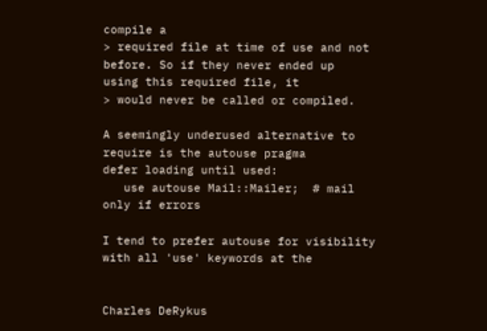compile a
> required file at time of use and not before. So if they never ended up
using this required file, it
> would never be called or compiled.

A seemingly underused alternative to require is the autouse pragma
defer loading until used:
   use autouse Mail::Mailer;  # mail only if errors

I tend to prefer autouse for visibility with all 'use' keywords at the


Charles DeRykus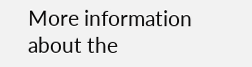More information about the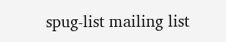spug-list mailing list